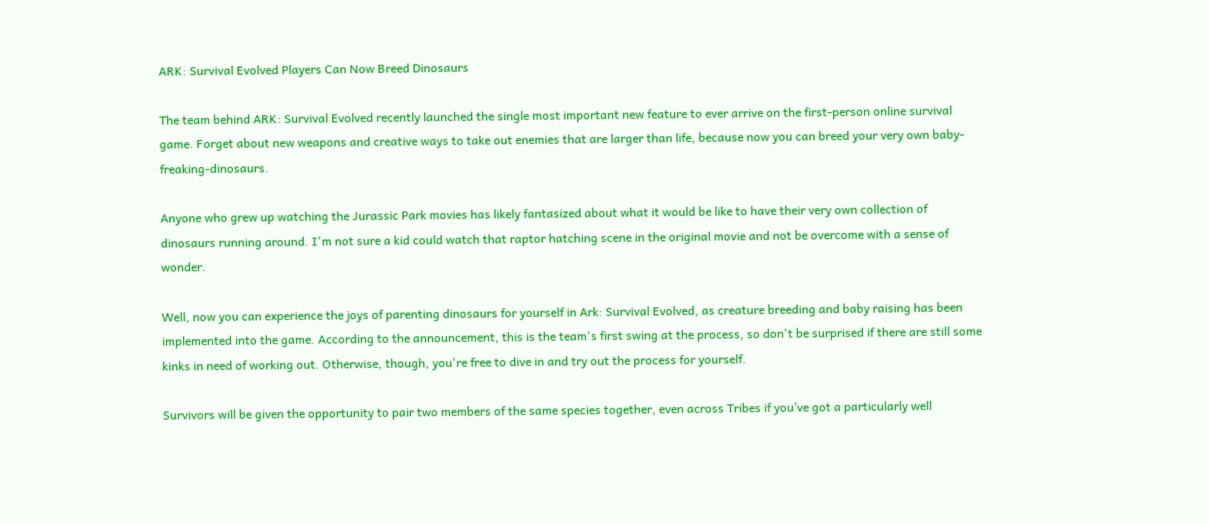ARK: Survival Evolved Players Can Now Breed Dinosaurs

The team behind ARK: Survival Evolved recently launched the single most important new feature to ever arrive on the first-person online survival game. Forget about new weapons and creative ways to take out enemies that are larger than life, because now you can breed your very own baby-freaking-dinosaurs.

Anyone who grew up watching the Jurassic Park movies has likely fantasized about what it would be like to have their very own collection of dinosaurs running around. I'm not sure a kid could watch that raptor hatching scene in the original movie and not be overcome with a sense of wonder.

Well, now you can experience the joys of parenting dinosaurs for yourself in Ark: Survival Evolved, as creature breeding and baby raising has been implemented into the game. According to the announcement, this is the team's first swing at the process, so don't be surprised if there are still some kinks in need of working out. Otherwise, though, you're free to dive in and try out the process for yourself.

Survivors will be given the opportunity to pair two members of the same species together, even across Tribes if you’ve got a particularly well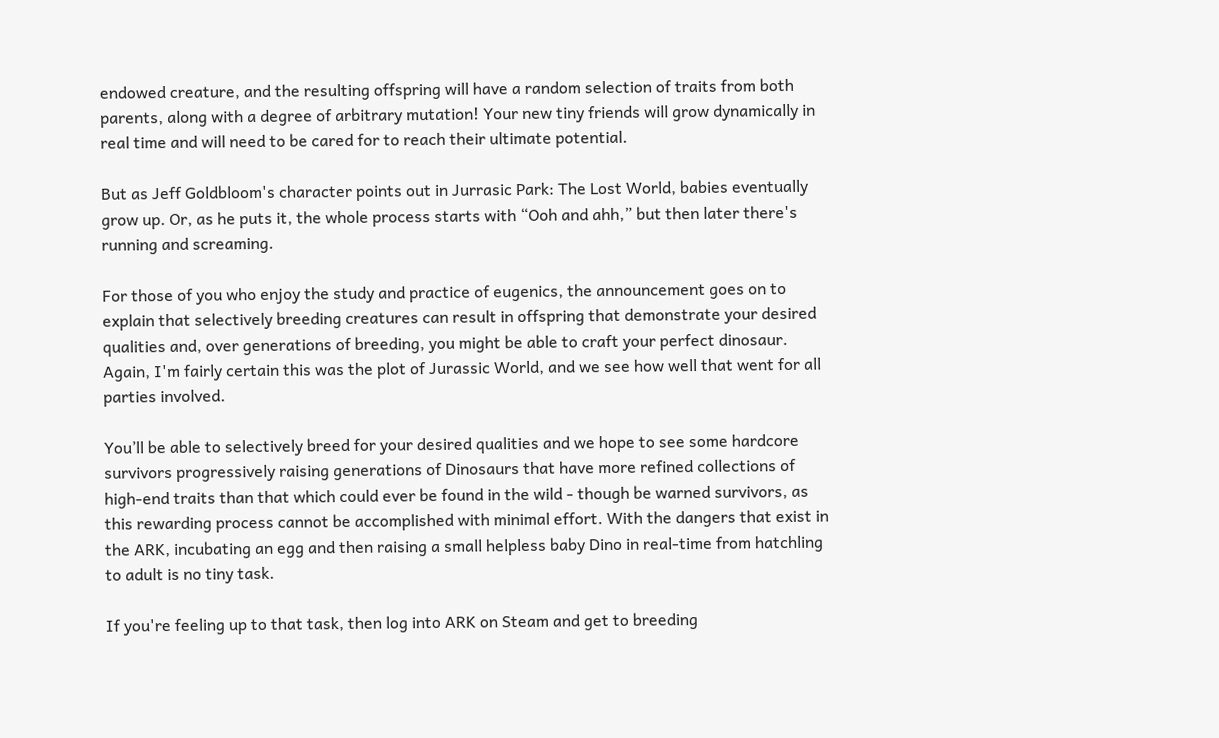endowed creature, and the resulting offspring will have a random selection of traits from both parents, along with a degree of arbitrary mutation! Your new tiny friends will grow dynamically in real time and will need to be cared for to reach their ultimate potential.

But as Jeff Goldbloom's character points out in Jurrasic Park: The Lost World, babies eventually grow up. Or, as he puts it, the whole process starts with “Ooh and ahh,” but then later there's running and screaming.

For those of you who enjoy the study and practice of eugenics, the announcement goes on to explain that selectively breeding creatures can result in offspring that demonstrate your desired qualities and, over generations of breeding, you might be able to craft your perfect dinosaur. Again, I'm fairly certain this was the plot of Jurassic World, and we see how well that went for all parties involved.

You’ll be able to selectively breed for your desired qualities and we hope to see some hardcore survivors progressively raising generations of Dinosaurs that have more refined collections of high-end traits than that which could ever be found in the wild - though be warned survivors, as this rewarding process cannot be accomplished with minimal effort. With the dangers that exist in the ARK, incubating an egg and then raising a small helpless baby Dino in real-time from hatchling to adult is no tiny task.

If you're feeling up to that task, then log into ARK on Steam and get to breeding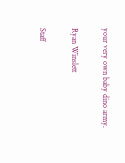your very own baby dino army.

Ryan Winslett

Staff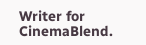Writer for CinemaBlend.